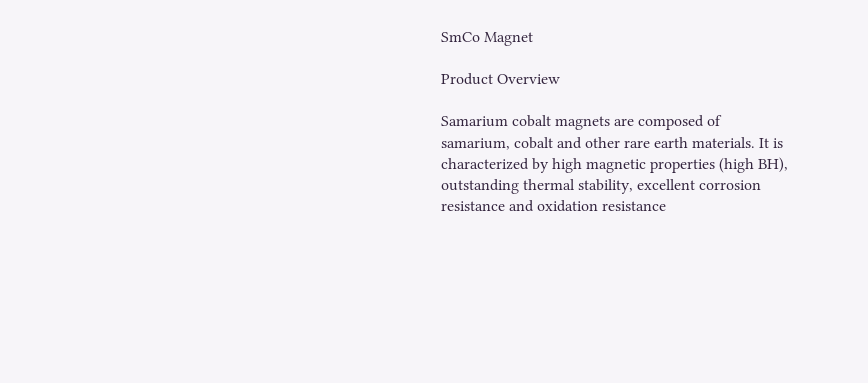SmCo Magnet

Product Overview

Samarium cobalt magnets are composed of samarium, cobalt and other rare earth materials. It is characterized by high magnetic properties (high BH), outstanding thermal stability, excellent corrosion resistance and oxidation resistance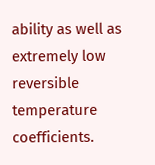ability as well as extremely low reversible temperature coefficients.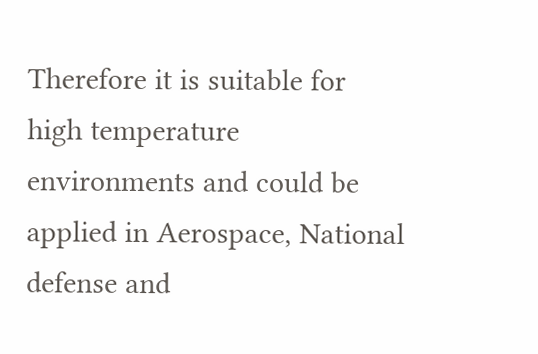Therefore it is suitable for high temperature environments and could be applied in Aerospace, National defense and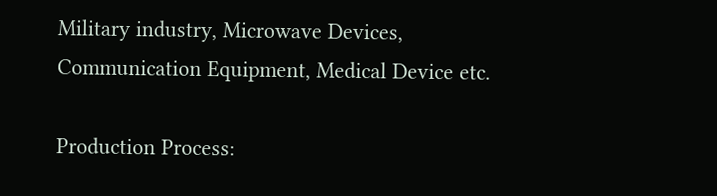Military industry, Microwave Devices, Communication Equipment, Medical Device etc.

Production Process: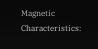Magnetic Characteristics: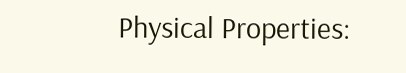Physical Properties: